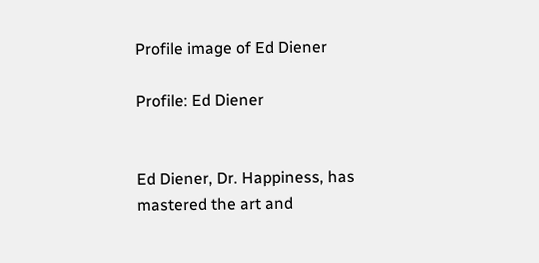Profile image of Ed Diener

Profile: Ed Diener


Ed Diener, Dr. Happiness, has mastered the art and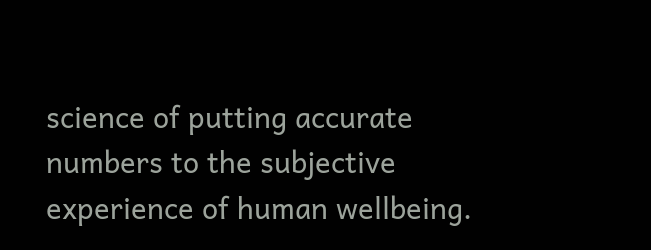science of putting accurate numbers to the subjective experience of human wellbeing.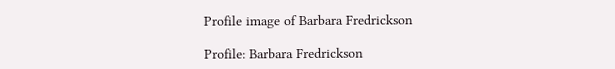Profile image of Barbara Fredrickson

Profile: Barbara Fredrickson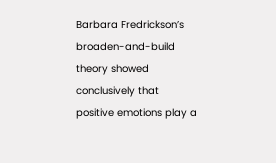Barbara Fredrickson’s broaden-and-build theory showed conclusively that positive emotions play a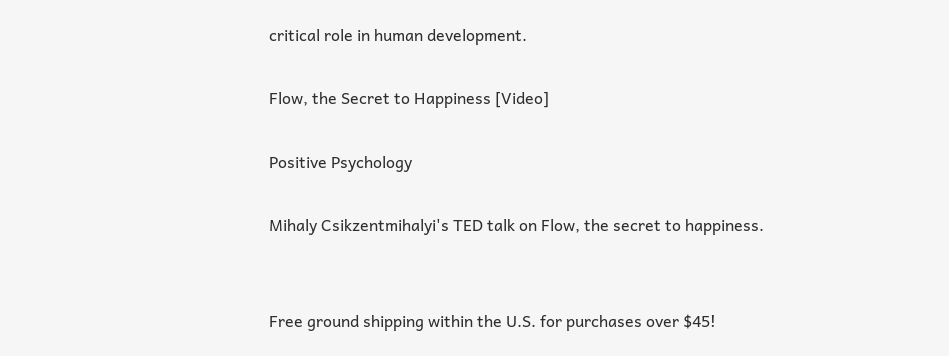critical role in human development.

Flow, the Secret to Happiness [Video]

Positive Psychology

Mihaly Csikzentmihalyi's TED talk on Flow, the secret to happiness.


Free ground shipping within the U.S. for purchases over $45!